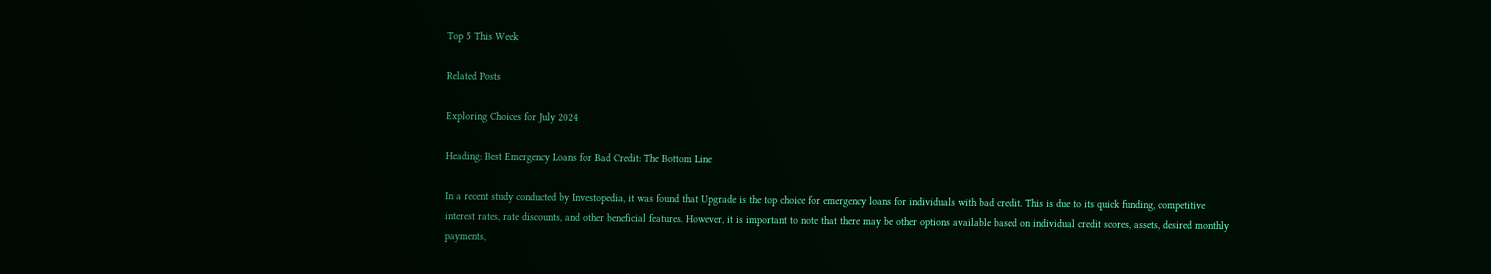Top 5 This Week

Related Posts

Exploring Choices for July 2024

Heading: Best Emergency Loans for Bad Credit: The Bottom Line

In a recent study conducted by Investopedia, it was found that Upgrade is the top choice for emergency loans for individuals with bad credit. This is due to its quick funding, competitive interest rates, rate discounts, and other beneficial features. However, it is important to note that there may be other options available based on individual credit scores, assets, desired monthly payments,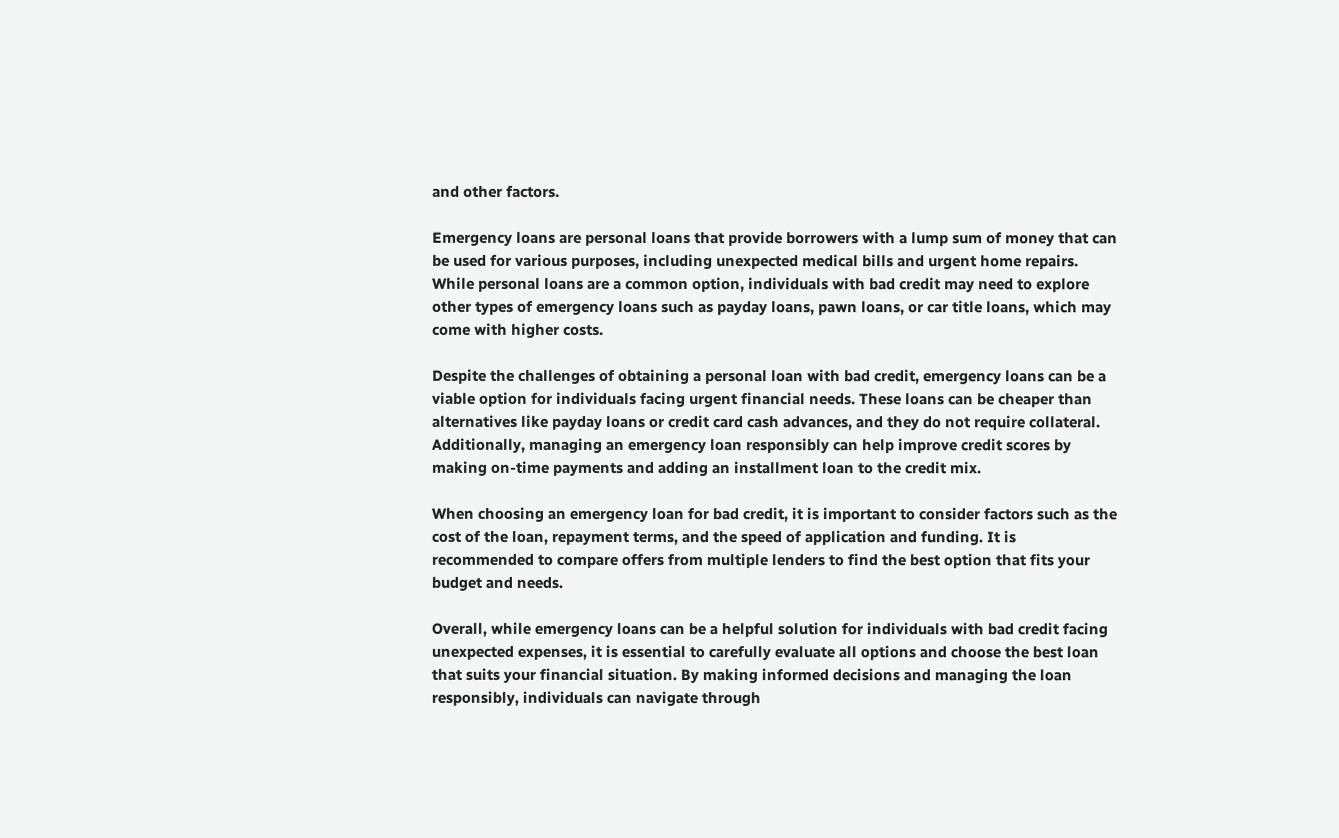and other factors.

Emergency loans are personal loans that provide borrowers with a lump sum of money that can be used for various purposes, including unexpected medical bills and urgent home repairs. While personal loans are a common option, individuals with bad credit may need to explore other types of emergency loans such as payday loans, pawn loans, or car title loans, which may come with higher costs.

Despite the challenges of obtaining a personal loan with bad credit, emergency loans can be a viable option for individuals facing urgent financial needs. These loans can be cheaper than alternatives like payday loans or credit card cash advances, and they do not require collateral. Additionally, managing an emergency loan responsibly can help improve credit scores by making on-time payments and adding an installment loan to the credit mix.

When choosing an emergency loan for bad credit, it is important to consider factors such as the cost of the loan, repayment terms, and the speed of application and funding. It is recommended to compare offers from multiple lenders to find the best option that fits your budget and needs.

Overall, while emergency loans can be a helpful solution for individuals with bad credit facing unexpected expenses, it is essential to carefully evaluate all options and choose the best loan that suits your financial situation. By making informed decisions and managing the loan responsibly, individuals can navigate through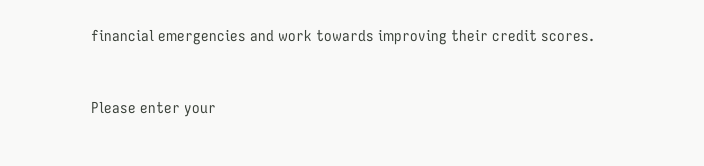financial emergencies and work towards improving their credit scores.


Please enter your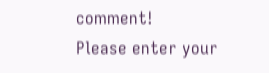comment!
Please enter your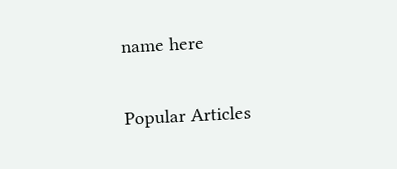name here

Popular Articles